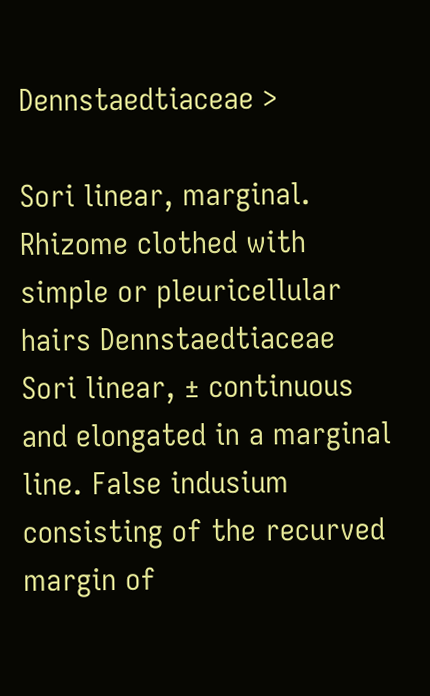Dennstaedtiaceae >

Sori linear, marginal. Rhizome clothed with simple or pleuricellular hairs Dennstaedtiaceae
Sori linear, ± continuous and elongated in a marginal line. False indusium consisting of the recurved margin of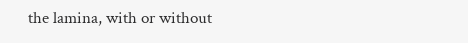the lamina, with or without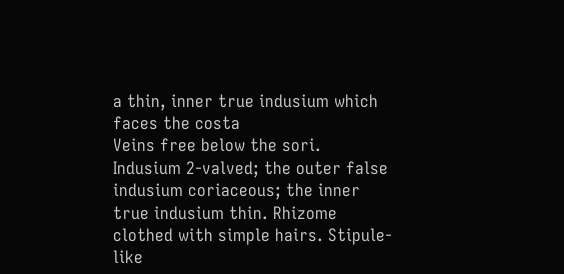a thin, inner true indusium which faces the costa
Veins free below the sori. Indusium 2-valved; the outer false indusium coriaceous; the inner true indusium thin. Rhizome clothed with simple hairs. Stipule-like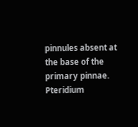pinnules absent at the base of the primary pinnae. Pteridium